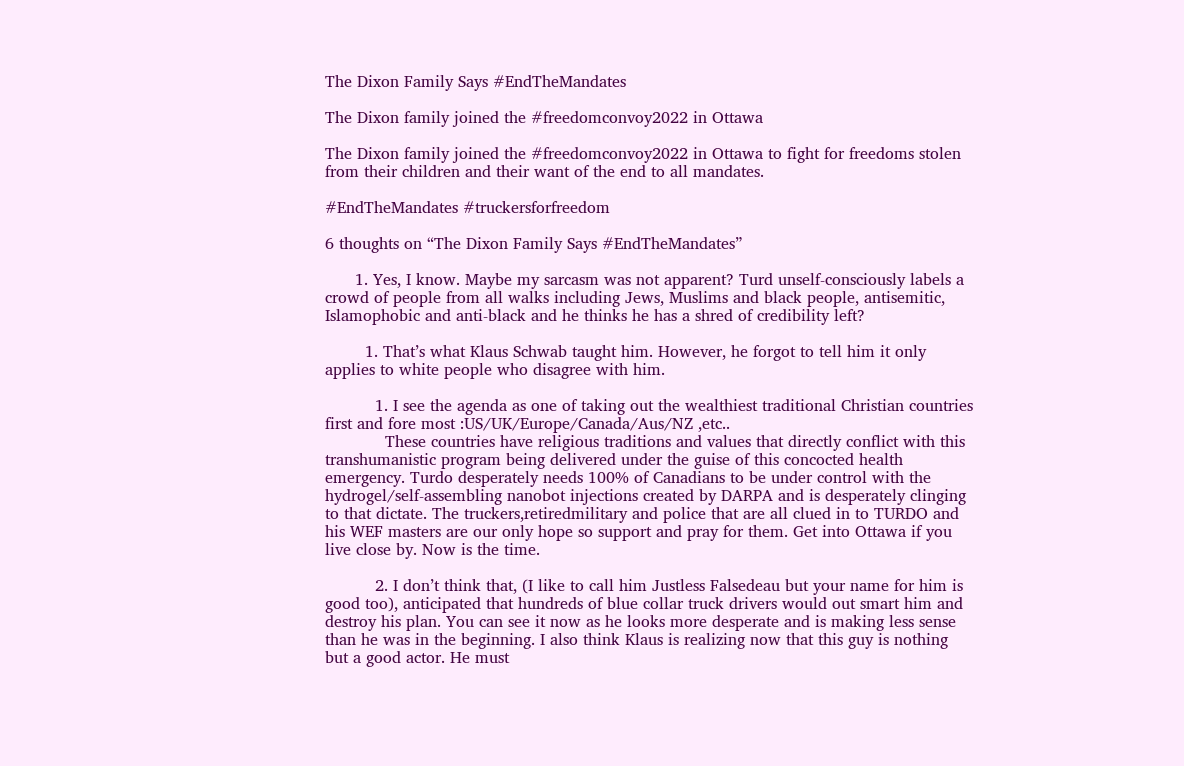The Dixon Family Says #EndTheMandates

The Dixon family joined the #freedomconvoy2022 in Ottawa

The Dixon family joined the #freedomconvoy2022 in Ottawa to fight for freedoms stolen from their children and their want of the end to all mandates.

#EndTheMandates #truckersforfreedom

6 thoughts on “The Dixon Family Says #EndTheMandates”

      1. Yes, I know. Maybe my sarcasm was not apparent? Turd unself-consciously labels a crowd of people from all walks including Jews, Muslims and black people, antisemitic, Islamophobic and anti-black and he thinks he has a shred of credibility left?

        1. That’s what Klaus Schwab taught him. However, he forgot to tell him it only applies to white people who disagree with him.

          1. I see the agenda as one of taking out the wealthiest traditional Christian countries first and fore most :US/UK/Europe/Canada/Aus/NZ ,etc..
            These countries have religious traditions and values that directly conflict with this transhumanistic program being delivered under the guise of this concocted health emergency. Turdo desperately needs 100% of Canadians to be under control with the hydrogel/self-assembling nanobot injections created by DARPA and is desperately clinging to that dictate. The truckers,retiredmilitary and police that are all clued in to TURDO and his WEF masters are our only hope so support and pray for them. Get into Ottawa if you live close by. Now is the time.

          2. I don’t think that, (I like to call him Justless Falsedeau but your name for him is good too), anticipated that hundreds of blue collar truck drivers would out smart him and destroy his plan. You can see it now as he looks more desperate and is making less sense than he was in the beginning. I also think Klaus is realizing now that this guy is nothing but a good actor. He must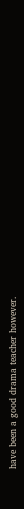have been a good drama teacher however.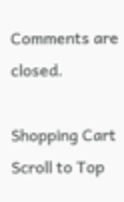Comments are closed.

Shopping Cart
Scroll to Top